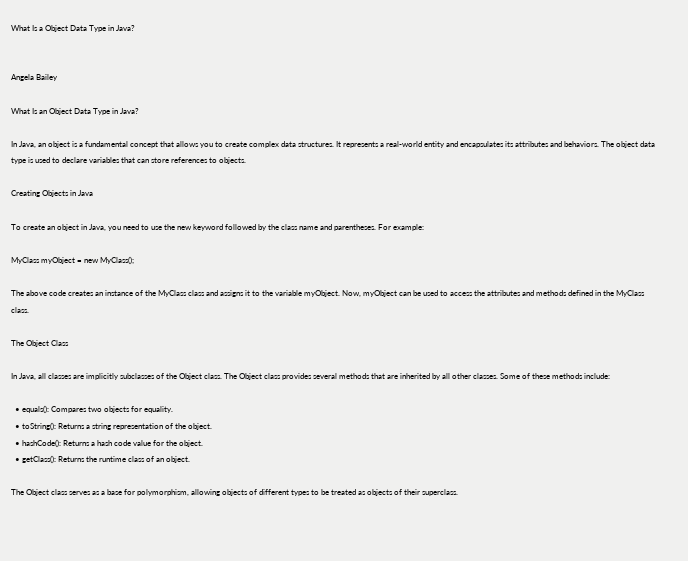What Is a Object Data Type in Java?


Angela Bailey

What Is an Object Data Type in Java?

In Java, an object is a fundamental concept that allows you to create complex data structures. It represents a real-world entity and encapsulates its attributes and behaviors. The object data type is used to declare variables that can store references to objects.

Creating Objects in Java

To create an object in Java, you need to use the new keyword followed by the class name and parentheses. For example:

MyClass myObject = new MyClass();

The above code creates an instance of the MyClass class and assigns it to the variable myObject. Now, myObject can be used to access the attributes and methods defined in the MyClass class.

The Object Class

In Java, all classes are implicitly subclasses of the Object class. The Object class provides several methods that are inherited by all other classes. Some of these methods include:

  • equals(): Compares two objects for equality.
  • toString(): Returns a string representation of the object.
  • hashCode(): Returns a hash code value for the object.
  • getClass(): Returns the runtime class of an object.

The Object class serves as a base for polymorphism, allowing objects of different types to be treated as objects of their superclass.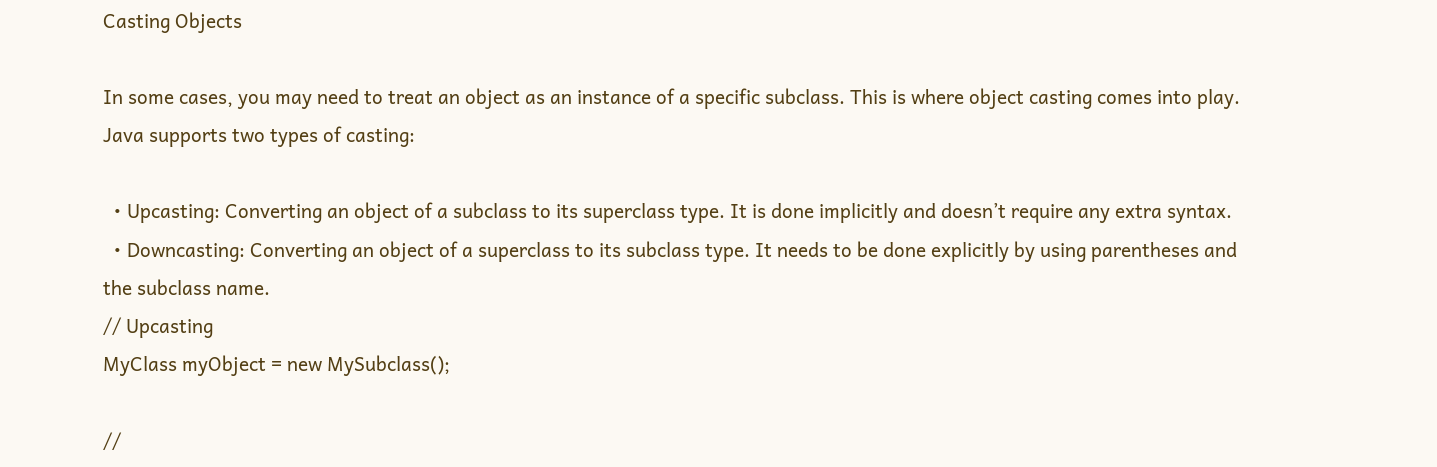Casting Objects

In some cases, you may need to treat an object as an instance of a specific subclass. This is where object casting comes into play. Java supports two types of casting:

  • Upcasting: Converting an object of a subclass to its superclass type. It is done implicitly and doesn’t require any extra syntax.
  • Downcasting: Converting an object of a superclass to its subclass type. It needs to be done explicitly by using parentheses and the subclass name.
// Upcasting
MyClass myObject = new MySubclass();

//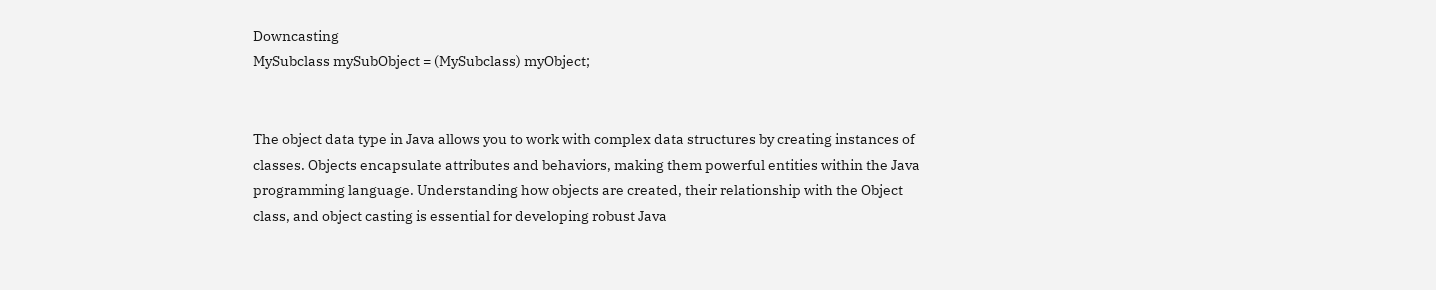Downcasting
MySubclass mySubObject = (MySubclass) myObject;


The object data type in Java allows you to work with complex data structures by creating instances of classes. Objects encapsulate attributes and behaviors, making them powerful entities within the Java programming language. Understanding how objects are created, their relationship with the Object class, and object casting is essential for developing robust Java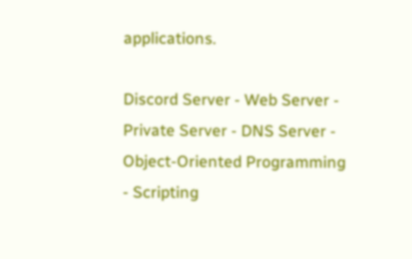applications.

Discord Server - Web Server - Private Server - DNS Server - Object-Oriented Programming - Scripting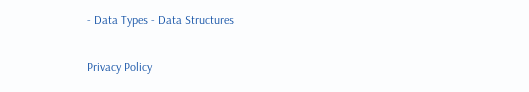- Data Types - Data Structures

Privacy Policy